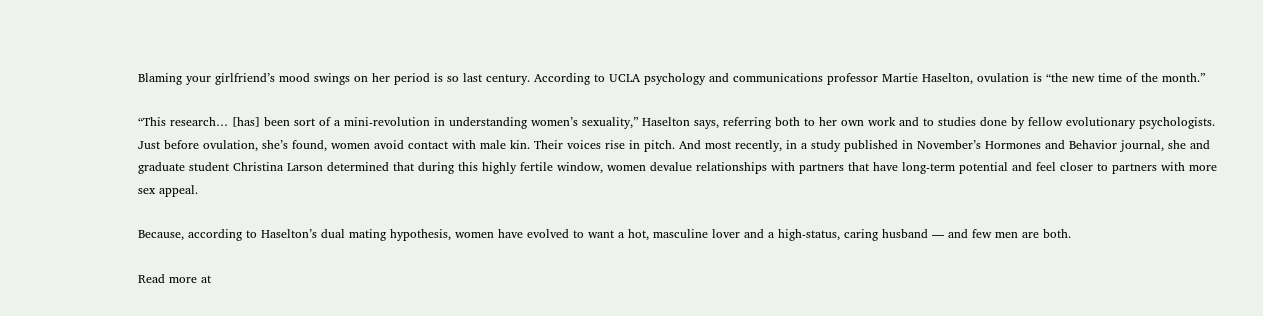Blaming your girlfriend’s mood swings on her period is so last century. According to UCLA psychology and communications professor Martie Haselton, ovulation is “the new time of the month.”

“This research… [has] been sort of a mini-revolution in understanding women’s sexuality,” Haselton says, referring both to her own work and to studies done by fellow evolutionary psychologists. Just before ovulation, she’s found, women avoid contact with male kin. Their voices rise in pitch. And most recently, in a study published in November’s Hormones and Behavior journal, she and graduate student Christina Larson determined that during this highly fertile window, women devalue relationships with partners that have long-term potential and feel closer to partners with more sex appeal.

Because, according to Haselton’s dual mating hypothesis, women have evolved to want a hot, masculine lover and a high-status, caring husband — and few men are both.

Read more at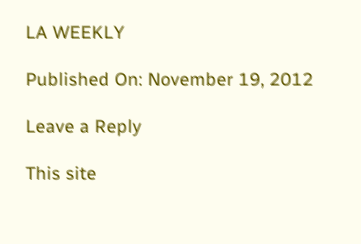LA WEEKLY

Published On: November 19, 2012

Leave a Reply

This site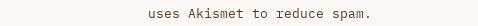uses Akismet to reduce spam.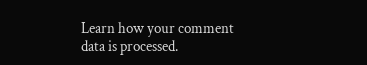Learn how your comment data is processed.